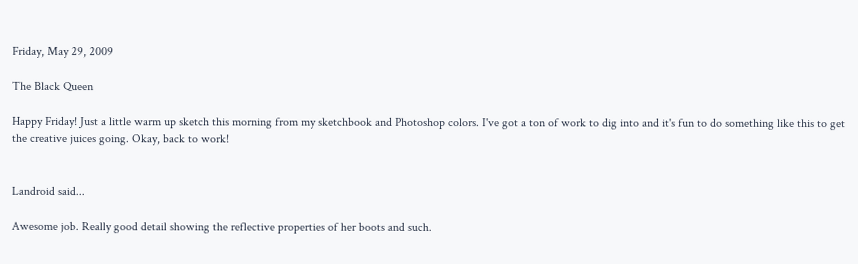Friday, May 29, 2009

The Black Queen

Happy Friday! Just a little warm up sketch this morning from my sketchbook and Photoshop colors. I've got a ton of work to dig into and it's fun to do something like this to get the creative juices going. Okay, back to work!


Landroid said...

Awesome job. Really good detail showing the reflective properties of her boots and such.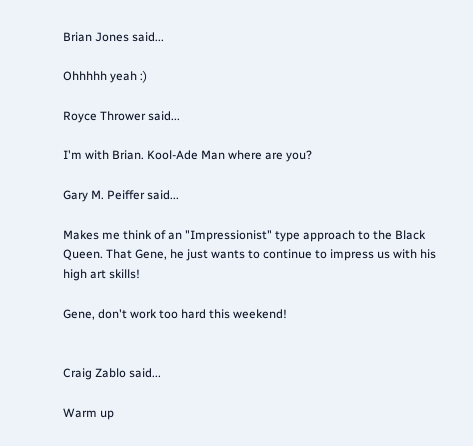Brian Jones said...

Ohhhhh yeah :)

Royce Thrower said...

I'm with Brian. Kool-Ade Man where are you?

Gary M. Peiffer said...

Makes me think of an "Impressionist" type approach to the Black Queen. That Gene, he just wants to continue to impress us with his high art skills!

Gene, don't work too hard this weekend!


Craig Zablo said...

Warm up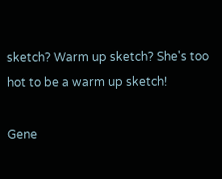sketch? Warm up sketch? She's too hot to be a warm up sketch!

Gene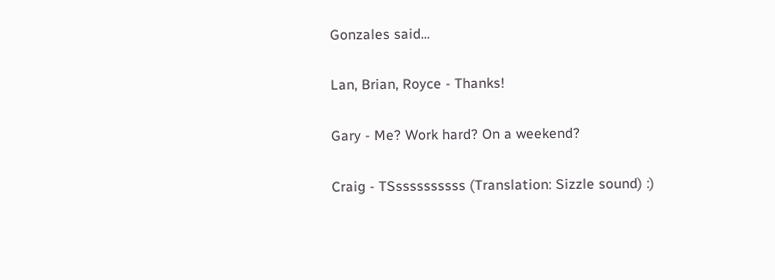Gonzales said...

Lan, Brian, Royce - Thanks!

Gary - Me? Work hard? On a weekend?

Craig - TSssssssssss (Translation: Sizzle sound) :)